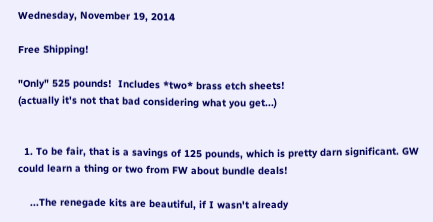Wednesday, November 19, 2014

Free Shipping!

"Only" 525 pounds!  Includes *two* brass etch sheets!
(actually it's not that bad considering what you get...)


  1. To be fair, that is a savings of 125 pounds, which is pretty darn significant. GW could learn a thing or two from FW about bundle deals!

    ...The renegade kits are beautiful, if I wasn't already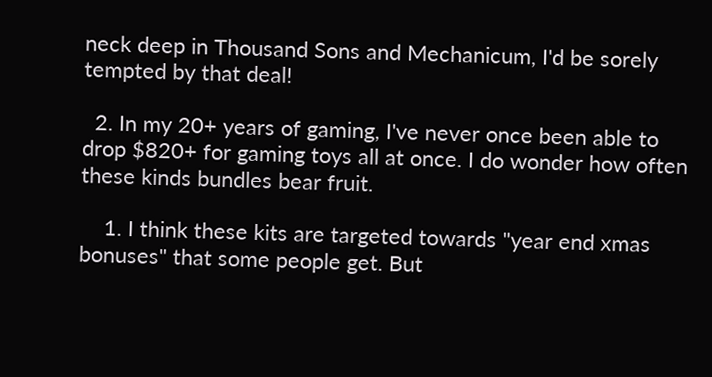neck deep in Thousand Sons and Mechanicum, I'd be sorely tempted by that deal!

  2. In my 20+ years of gaming, I've never once been able to drop $820+ for gaming toys all at once. I do wonder how often these kinds bundles bear fruit.

    1. I think these kits are targeted towards "year end xmas bonuses" that some people get. But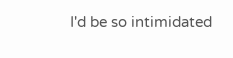I'd be so intimidated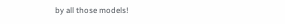by all those models!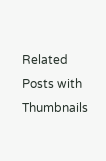Related Posts with Thumbnails